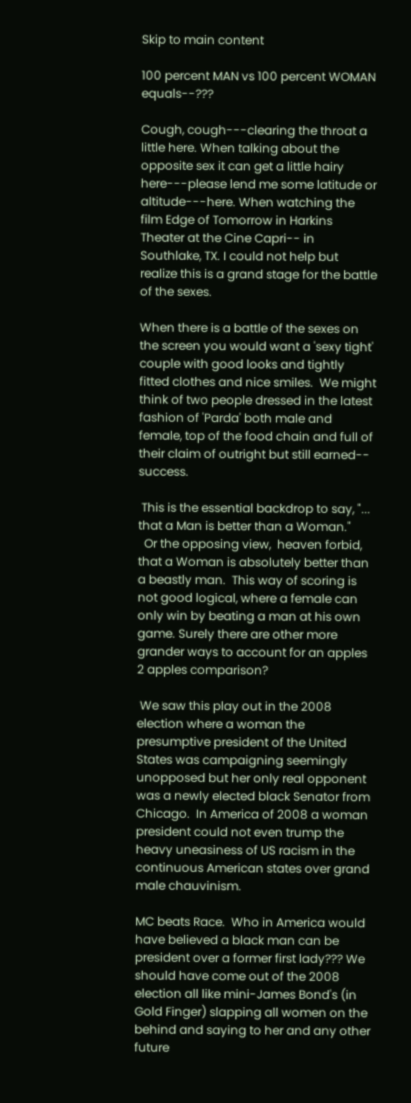Skip to main content

100 percent MAN vs 100 percent WOMAN equals--???

Cough, cough---clearing the throat a little here. When talking about the opposite sex it can get a little hairy here---please lend me some latitude or altitude---here. When watching the film Edge of Tomorrow in Harkins Theater at the Cine Capri-- in Southlake, TX. I could not help but realize this is a grand stage for the battle of the sexes.

When there is a battle of the sexes on the screen you would want a 'sexy tight' couple with good looks and tightly fitted clothes and nice smiles.  We might think of two people dressed in the latest fashion of 'Parda' both male and female, top of the food chain and full of their claim of outright but still earned-- success.

 This is the essential backdrop to say, "... that a Man is better than a Woman."
  Or the opposing view,  heaven forbid, that a Woman is absolutely better than a beastly man.  This way of scoring is not good logical, where a female can only win by beating a man at his own game. Surely there are other more grander ways to account for an apples 2 apples comparison?

 We saw this play out in the 2008 election where a woman the presumptive president of the United States was campaigning seemingly unopposed but her only real opponent was a newly elected black Senator from Chicago.  In America of 2008 a woman president could not even trump the heavy uneasiness of US racism in the continuous American states over grand male chauvinism.

MC beats Race.  Who in America would have believed a black man can be president over a former first lady??? We should have come out of the 2008 election all like mini-James Bond's (in Gold Finger) slapping all women on the behind and saying to her and any other future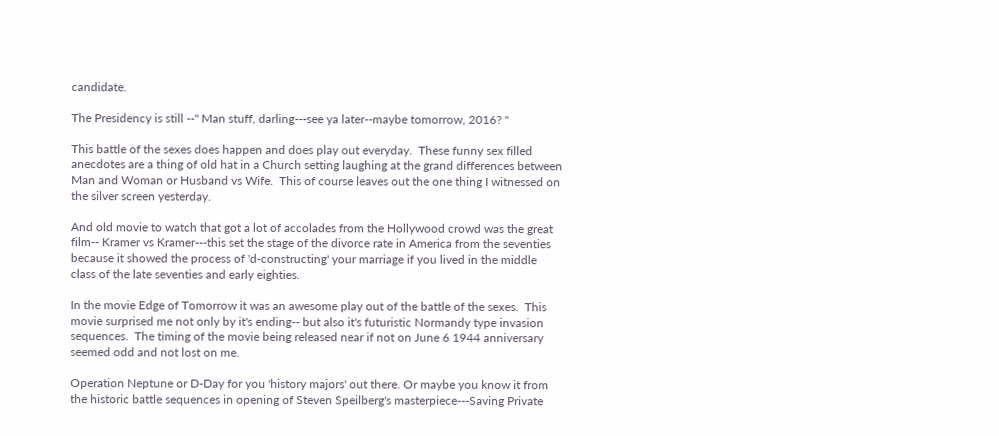candidate.

The Presidency is still --" Man stuff, darling---see ya later--maybe tomorrow, 2016? "

This battle of the sexes does happen and does play out everyday.  These funny sex filled anecdotes are a thing of old hat in a Church setting laughing at the grand differences between Man and Woman or Husband vs Wife.  This of course leaves out the one thing I witnessed on the silver screen yesterday.

And old movie to watch that got a lot of accolades from the Hollywood crowd was the great film-- Kramer vs Kramer---this set the stage of the divorce rate in America from the seventies because it showed the process of 'd-constructing' your marriage if you lived in the middle class of the late seventies and early eighties.

In the movie Edge of Tomorrow it was an awesome play out of the battle of the sexes.  This movie surprised me not only by it's ending-- but also it's futuristic Normandy type invasion sequences.  The timing of the movie being released near if not on June 6 1944 anniversary seemed odd and not lost on me.

Operation Neptune or D-Day for you 'history majors' out there. Or maybe you know it from the historic battle sequences in opening of Steven Speilberg's masterpiece---Saving Private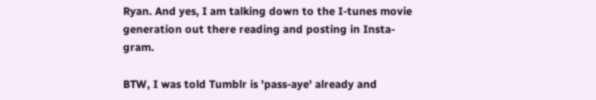Ryan. And yes, I am talking down to the I-tunes movie generation out there reading and posting in Insta-gram.

BTW, I was told Tumblr is 'pass-aye' already and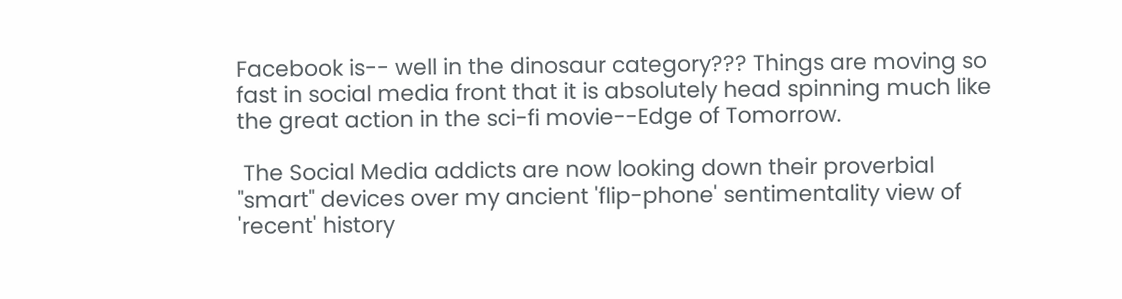Facebook is-- well in the dinosaur category??? Things are moving so fast in social media front that it is absolutely head spinning much like the great action in the sci-fi movie--Edge of Tomorrow.

 The Social Media addicts are now looking down their proverbial "smart" devices over my ancient 'flip-phone' sentimentality view of 'recent' history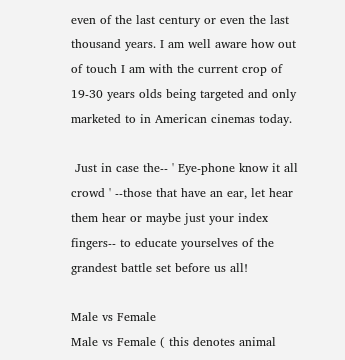even of the last century or even the last thousand years. I am well aware how out of touch I am with the current crop of 19-30 years olds being targeted and only marketed to in American cinemas today.

 Just in case the-- ' Eye-phone know it all crowd ' --those that have an ear, let hear them hear or maybe just your index fingers-- to educate yourselves of the grandest battle set before us all!

Male vs Female
Male vs Female ( this denotes animal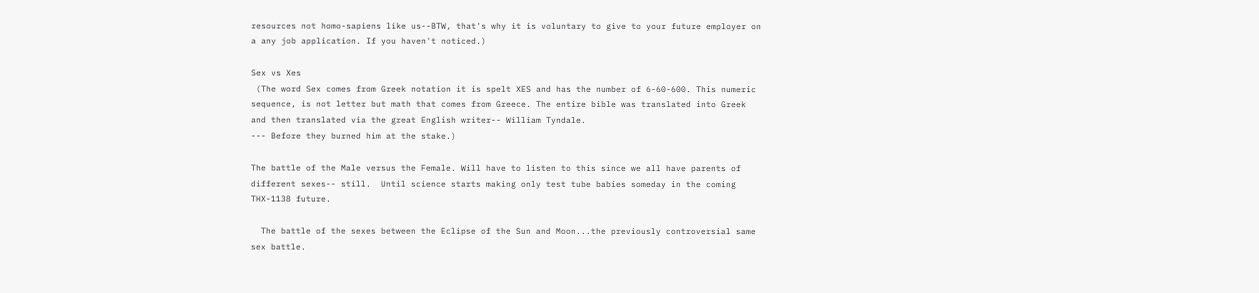resources not homo-sapiens like us--BTW, that's why it is voluntary to give to your future employer on a any job application. If you haven't noticed.)

Sex vs Xes
 (The word Sex comes from Greek notation it is spelt XES and has the number of 6-60-600. This numeric sequence, is not letter but math that comes from Greece. The entire bible was translated into Greek and then translated via the great English writer-- William Tyndale.
--- Before they burned him at the stake.)

The battle of the Male versus the Female. Will have to listen to this since we all have parents of different sexes-- still.  Until science starts making only test tube babies someday in the coming THX-1138 future.

  The battle of the sexes between the Eclipse of the Sun and Moon...the previously controversial same sex battle.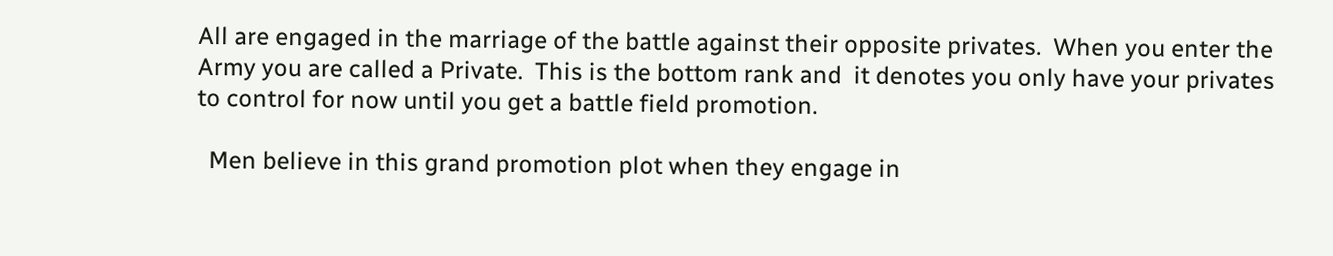All are engaged in the marriage of the battle against their opposite privates.  When you enter the Army you are called a Private.  This is the bottom rank and  it denotes you only have your privates to control for now until you get a battle field promotion.

  Men believe in this grand promotion plot when they engage in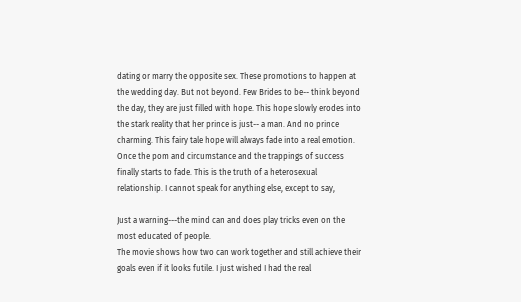dating or marry the opposite sex. These promotions to happen at the wedding day. But not beyond. Few Brides to be-- think beyond the day, they are just filled with hope. This hope slowly erodes into the stark reality that her prince is just-- a man. And no prince charming. This fairy tale hope will always fade into a real emotion. Once the pom and circumstance and the trappings of success finally starts to fade. This is the truth of a heterosexual relationship. I cannot speak for anything else, except to say,

Just a warning---the mind can and does play tricks even on the most educated of people.
The movie shows how two can work together and still achieve their goals even if it looks futile. I just wished I had the real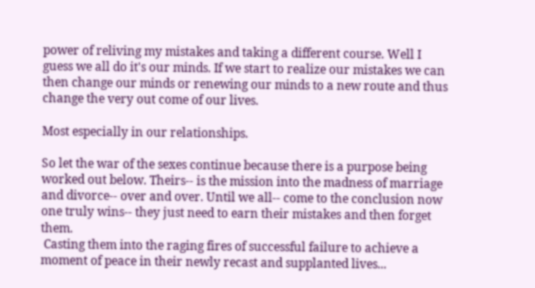power of reliving my mistakes and taking a different course. Well I guess we all do it's our minds. If we start to realize our mistakes we can then change our minds or renewing our minds to a new route and thus change the very out come of our lives.

Most especially in our relationships.

So let the war of the sexes continue because there is a purpose being worked out below. Theirs-- is the mission into the madness of marriage and divorce-- over and over. Until we all-- come to the conclusion now one truly wins-- they just need to earn their mistakes and then forget them.
 Casting them into the raging fires of successful failure to achieve a moment of peace in their newly recast and supplanted lives...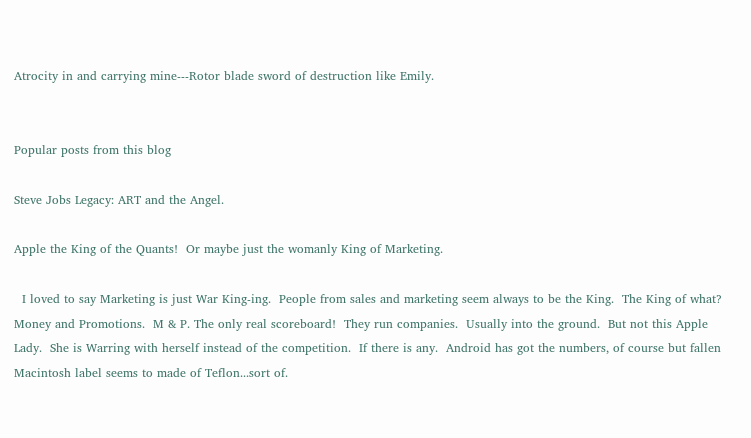Atrocity in and carrying mine---Rotor blade sword of destruction like Emily.


Popular posts from this blog

Steve Jobs Legacy: ART and the Angel.

Apple the King of the Quants!  Or maybe just the womanly King of Marketing.

  I loved to say Marketing is just War King-ing.  People from sales and marketing seem always to be the King.  The King of what?  Money and Promotions.  M & P. The only real scoreboard!  They run companies.  Usually into the ground.  But not this Apple Lady.  She is Warring with herself instead of the competition.  If there is any.  Android has got the numbers, of course but fallen Macintosh label seems to made of Teflon...sort of.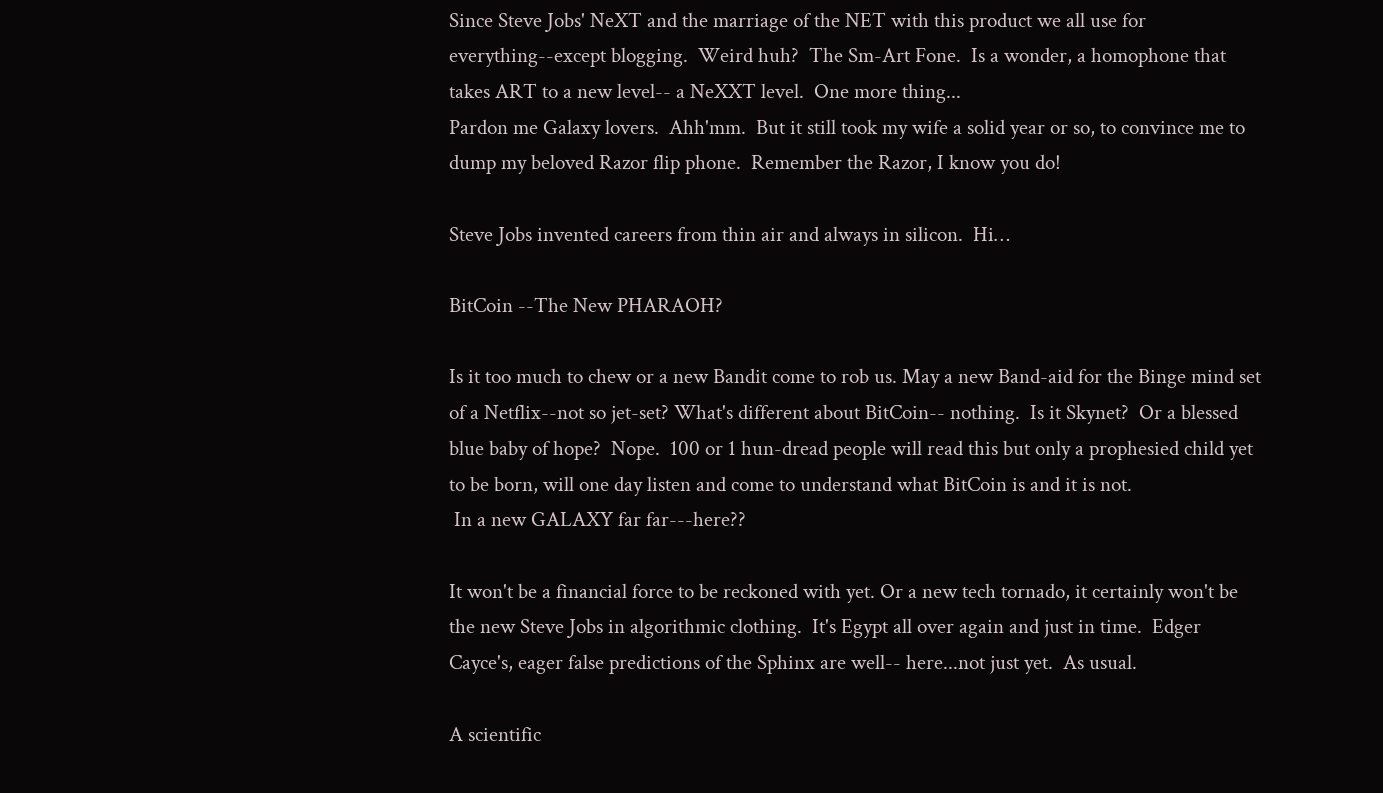Since Steve Jobs' NeXT and the marriage of the NET with this product we all use for everything--except blogging.  Weird huh?  The Sm-Art Fone.  Is a wonder, a homophone that takes ART to a new level-- a NeXXT level.  One more thing...
Pardon me Galaxy lovers.  Ahh'mm.  But it still took my wife a solid year or so, to convince me to dump my beloved Razor flip phone.  Remember the Razor, I know you do!

Steve Jobs invented careers from thin air and always in silicon.  Hi…

BitCoin --The New PHARAOH?

Is it too much to chew or a new Bandit come to rob us. May a new Band-aid for the Binge mind set of a Netflix--not so jet-set? What's different about BitCoin-- nothing.  Is it Skynet?  Or a blessed blue baby of hope?  Nope.  100 or 1 hun-dread people will read this but only a prophesied child yet to be born, will one day listen and come to understand what BitCoin is and it is not.
 In a new GALAXY far far---here??

It won't be a financial force to be reckoned with yet. Or a new tech tornado, it certainly won't be the new Steve Jobs in algorithmic clothing.  It's Egypt all over again and just in time.  Edger Cayce's, eager false predictions of the Sphinx are well-- here...not just yet.  As usual.

A scientific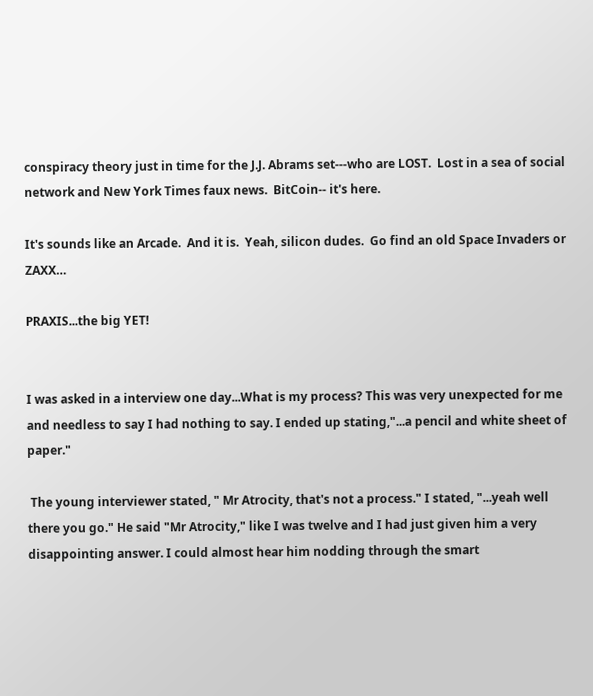conspiracy theory just in time for the J.J. Abrams set---who are LOST.  Lost in a sea of social network and New York Times faux news.  BitCoin-- it's here.

It's sounds like an Arcade.  And it is.  Yeah, silicon dudes.  Go find an old Space Invaders or ZAXX…

PRAXIS...the big YET!


I was asked in a interview one day...What is my process? This was very unexpected for me and needless to say I had nothing to say. I ended up stating,"...a pencil and white sheet of paper."

 The young interviewer stated, " Mr Atrocity, that's not a process." I stated, "...yeah well there you go." He said "Mr Atrocity," like I was twelve and I had just given him a very disappointing answer. I could almost hear him nodding through the smart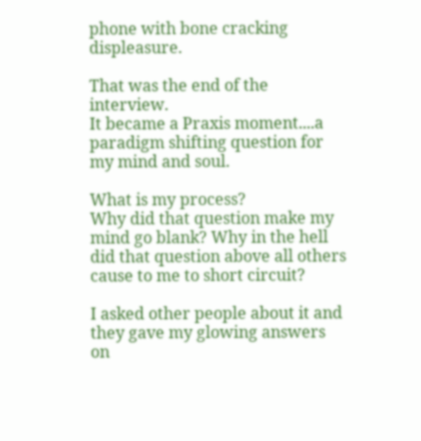phone with bone cracking displeasure.

That was the end of the interview.
It became a Praxis moment....a paradigm shifting question for my mind and soul.

What is my process?
Why did that question make my mind go blank? Why in the hell did that question above all others cause to me to short circuit?

I asked other people about it and they gave my glowing answers on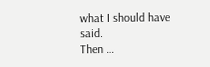what I should have said.
Then …